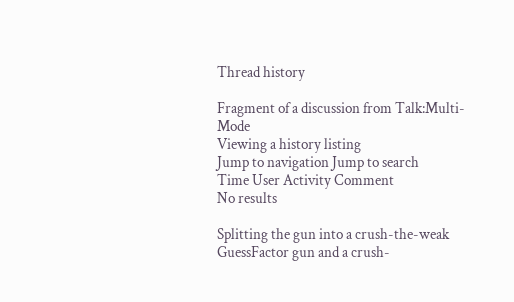Thread history

Fragment of a discussion from Talk:Multi-Mode
Viewing a history listing
Jump to navigation Jump to search
Time User Activity Comment
No results

Splitting the gun into a crush-the-weak GuessFactor gun and a crush-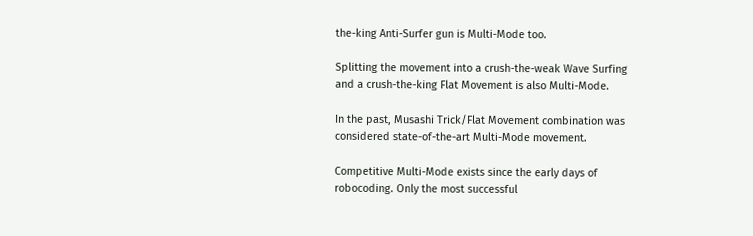the-king Anti-Surfer gun is Multi-Mode too.

Splitting the movement into a crush-the-weak Wave Surfing and a crush-the-king Flat Movement is also Multi-Mode.

In the past, Musashi Trick/Flat Movement combination was considered state-of-the-art Multi-Mode movement.

Competitive Multi-Mode exists since the early days of robocoding. Only the most successful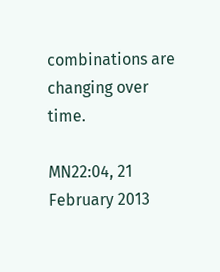combinations are changing over time.

MN22:04, 21 February 2013